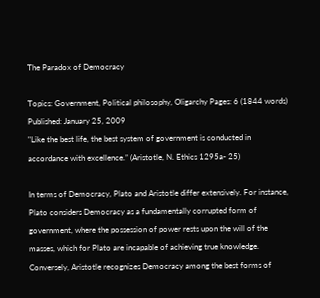The Paradox of Democracy

Topics: Government, Political philosophy, Oligarchy Pages: 6 (1844 words) Published: January 25, 2009
"Like the best life, the best system of government is conducted in accordance with excellence.” (Aristotle, N. Ethics 1295a- 25)

In terms of Democracy, Plato and Aristotle differ extensively. For instance, Plato considers Democracy as a fundamentally corrupted form of government, where the possession of power rests upon the will of the masses, which for Plato are incapable of achieving true knowledge. Conversely, Aristotle recognizes Democracy among the best forms of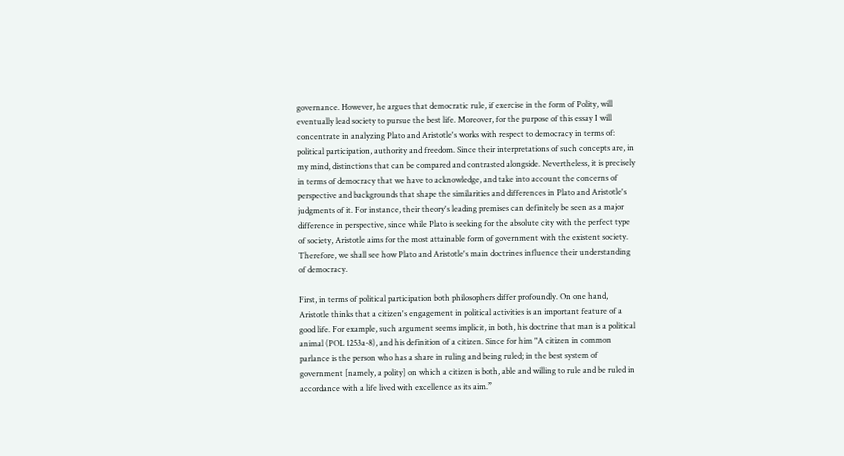governance. However, he argues that democratic rule, if exercise in the form of Polity, will eventually lead society to pursue the best life. Moreover, for the purpose of this essay I will concentrate in analyzing Plato and Aristotle's works with respect to democracy in terms of: political participation, authority and freedom. Since their interpretations of such concepts are, in my mind, distinctions that can be compared and contrasted alongside. Nevertheless, it is precisely in terms of democracy that we have to acknowledge, and take into account the concerns of perspective and backgrounds that shape the similarities and differences in Plato and Aristotle's judgments of it. For instance, their theory's leading premises can definitely be seen as a major difference in perspective, since while Plato is seeking for the absolute city with the perfect type of society, Aristotle aims for the most attainable form of government with the existent society. Therefore, we shall see how Plato and Aristotle's main doctrines influence their understanding of democracy.

First, in terms of political participation both philosophers differ profoundly. On one hand, Aristotle thinks that a citizen's engagement in political activities is an important feature of a good life. For example, such argument seems implicit, in both, his doctrine that man is a political animal (POL 1253a-8), and his definition of a citizen. Since for him "A citizen in common parlance is the person who has a share in ruling and being ruled; in the best system of government [namely, a polity] on which a citizen is both, able and willing to rule and be ruled in accordance with a life lived with excellence as its aim.”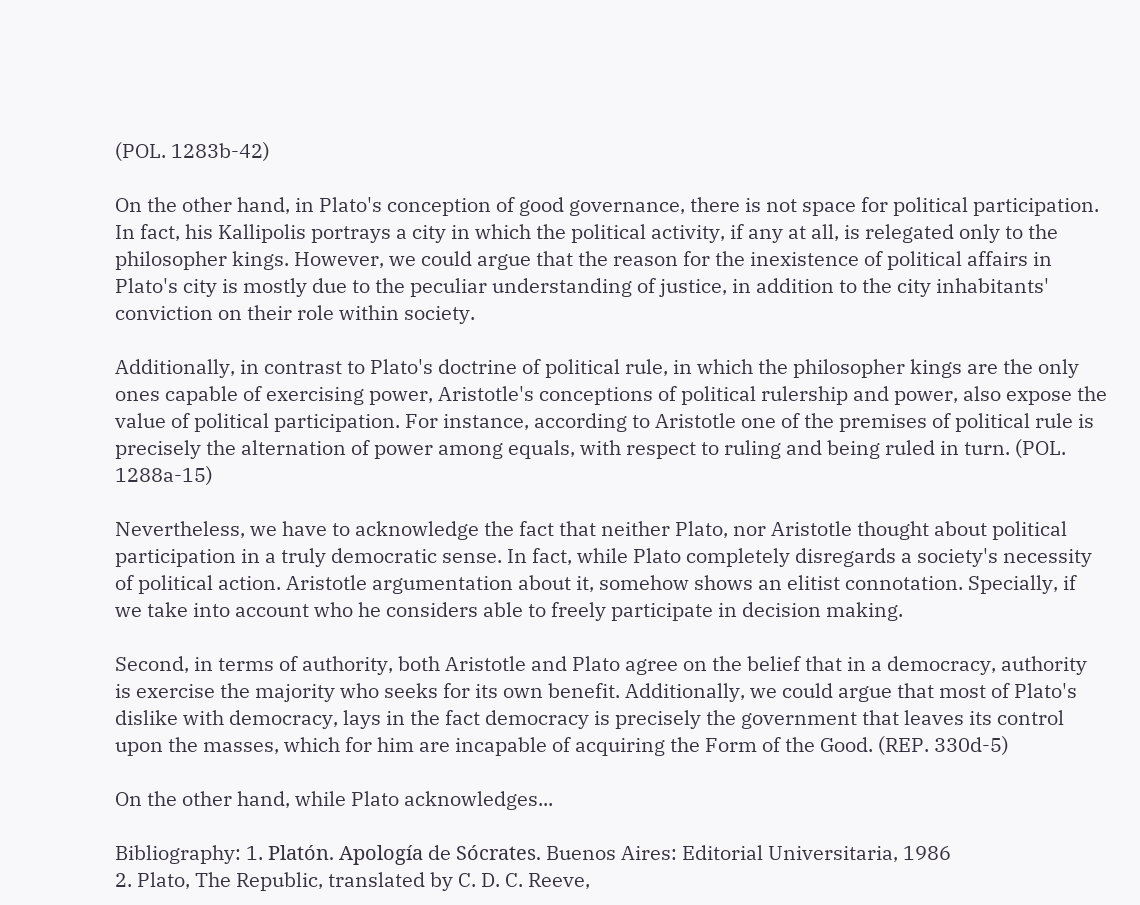(POL. 1283b-42)

On the other hand, in Plato's conception of good governance, there is not space for political participation. In fact, his Kallipolis portrays a city in which the political activity, if any at all, is relegated only to the philosopher kings. However, we could argue that the reason for the inexistence of political affairs in Plato's city is mostly due to the peculiar understanding of justice, in addition to the city inhabitants' conviction on their role within society.

Additionally, in contrast to Plato's doctrine of political rule, in which the philosopher kings are the only ones capable of exercising power, Aristotle's conceptions of political rulership and power, also expose the value of political participation. For instance, according to Aristotle one of the premises of political rule is precisely the alternation of power among equals, with respect to ruling and being ruled in turn. (POL. 1288a-15)

Nevertheless, we have to acknowledge the fact that neither Plato, nor Aristotle thought about political participation in a truly democratic sense. In fact, while Plato completely disregards a society's necessity of political action. Aristotle argumentation about it, somehow shows an elitist connotation. Specially, if we take into account who he considers able to freely participate in decision making.

Second, in terms of authority, both Aristotle and Plato agree on the belief that in a democracy, authority is exercise the majority who seeks for its own benefit. Additionally, we could argue that most of Plato's dislike with democracy, lays in the fact democracy is precisely the government that leaves its control upon the masses, which for him are incapable of acquiring the Form of the Good. (REP. 330d-5)

On the other hand, while Plato acknowledges...

Bibliography: 1. Platón. Apología de Sócrates. Buenos Aires: Editorial Universitaria, 1986
2. Plato, The Republic, translated by C. D. C. Reeve,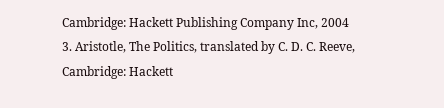Cambridge: Hackett Publishing Company Inc, 2004
3. Aristotle, The Politics, translated by C. D. C. Reeve, Cambridge: Hackett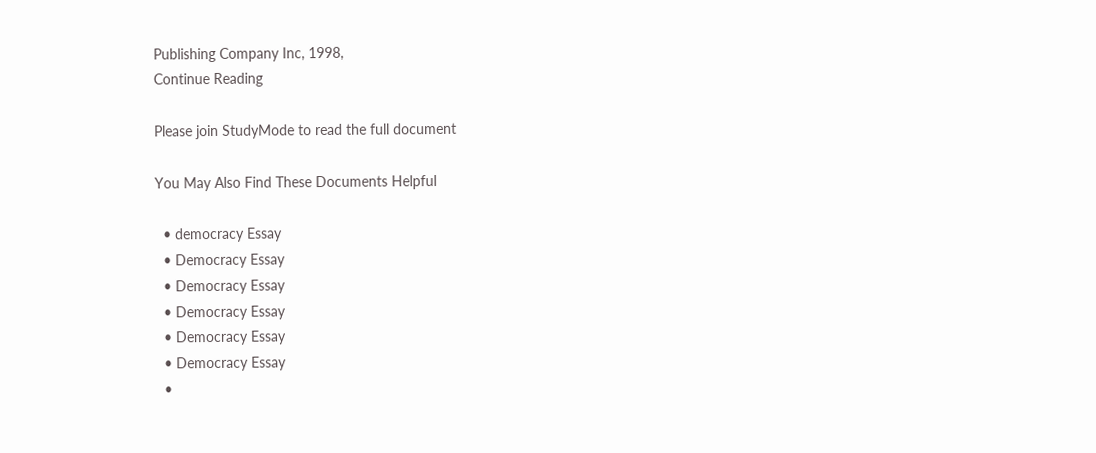Publishing Company Inc, 1998,
Continue Reading

Please join StudyMode to read the full document

You May Also Find These Documents Helpful

  • democracy Essay
  • Democracy Essay
  • Democracy Essay
  • Democracy Essay
  • Democracy Essay
  • Democracy Essay
  •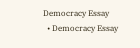Democracy Essay
  • Democracy Essay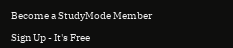Become a StudyMode Member

Sign Up - It's Free